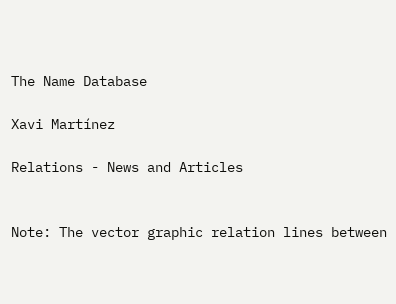The Name Database

Xavi Martínez

Relations - News and Articles


Note: The vector graphic relation lines between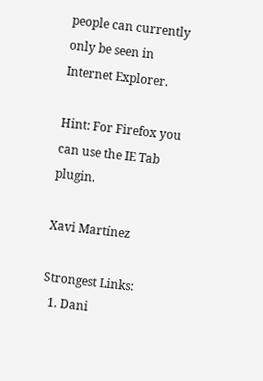people can currently only be seen in Internet Explorer.

Hint: For Firefox you can use the IE Tab plugin.

Xavi Martínez

Strongest Links:
  1. Dani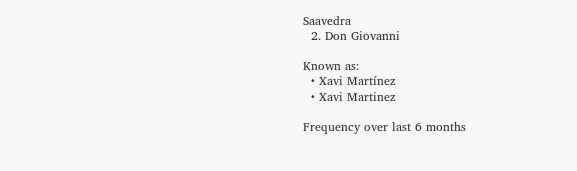Saavedra
  2. Don Giovanni

Known as:
  • Xavi Martínez
  • Xavi Martinez

Frequency over last 6 months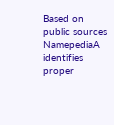Based on public sources NamepediaA identifies proper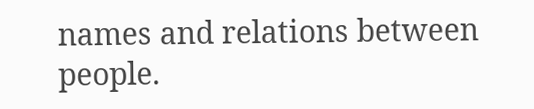names and relations between people.